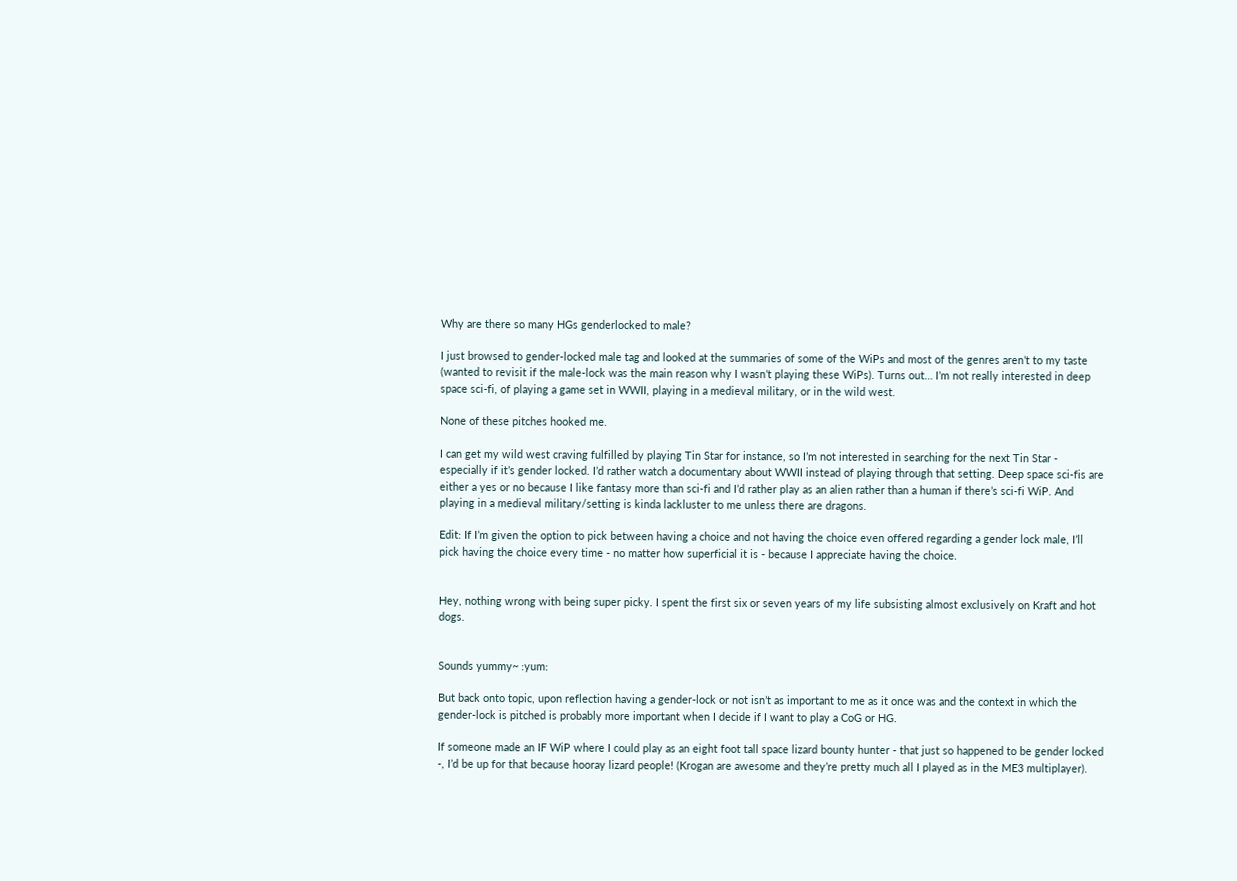Why are there so many HGs genderlocked to male?

I just browsed to gender-locked male tag and looked at the summaries of some of the WiPs and most of the genres aren’t to my taste (wanted to revisit if the male-lock was the main reason why I wasn’t playing these WiPs). Turns out… I’m not really interested in deep space sci-fi, of playing a game set in WWII, playing in a medieval military, or in the wild west.

None of these pitches hooked me.

I can get my wild west craving fulfilled by playing Tin Star for instance, so I’m not interested in searching for the next Tin Star - especially if it’s gender locked. I’d rather watch a documentary about WWII instead of playing through that setting. Deep space sci-fis are either a yes or no because I like fantasy more than sci-fi and I’d rather play as an alien rather than a human if there’s sci-fi WiP. And playing in a medieval military/setting is kinda lackluster to me unless there are dragons.

Edit: If I’m given the option to pick between having a choice and not having the choice even offered regarding a gender lock male, I’ll pick having the choice every time - no matter how superficial it is - because I appreciate having the choice.


Hey, nothing wrong with being super picky. I spent the first six or seven years of my life subsisting almost exclusively on Kraft and hot dogs.


Sounds yummy~ :yum:

But back onto topic, upon reflection having a gender-lock or not isn’t as important to me as it once was and the context in which the gender-lock is pitched is probably more important when I decide if I want to play a CoG or HG.

If someone made an IF WiP where I could play as an eight foot tall space lizard bounty hunter - that just so happened to be gender locked -, I’d be up for that because hooray lizard people! (Krogan are awesome and they’re pretty much all I played as in the ME3 multiplayer).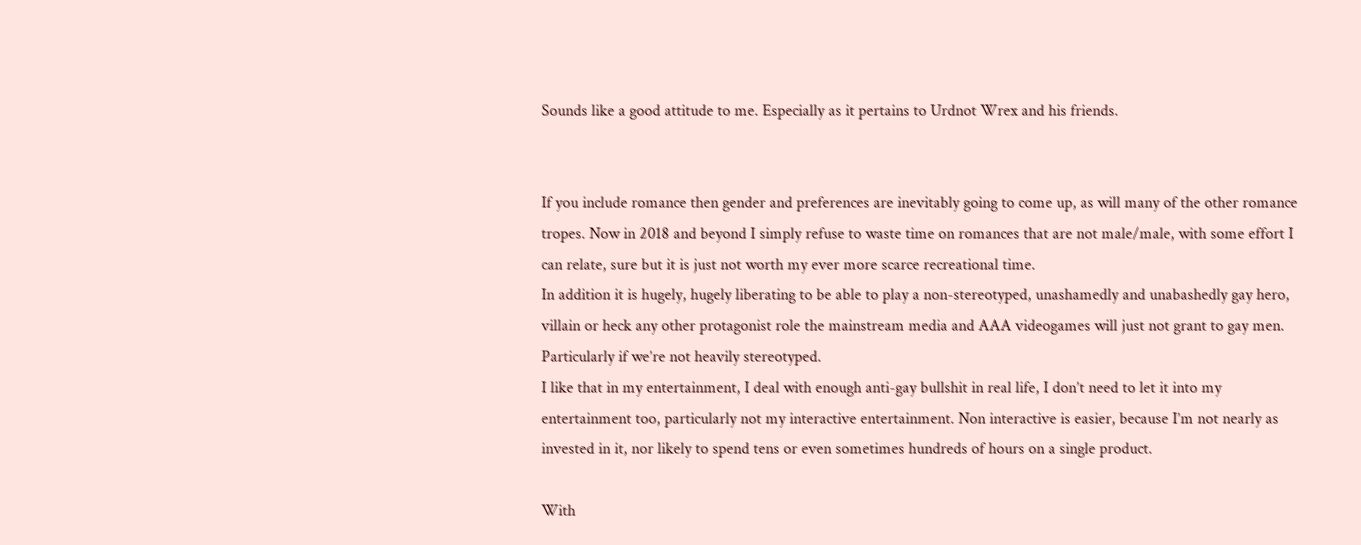Sounds like a good attitude to me. Especially as it pertains to Urdnot Wrex and his friends.


If you include romance then gender and preferences are inevitably going to come up, as will many of the other romance tropes. Now in 2018 and beyond I simply refuse to waste time on romances that are not male/male, with some effort I can relate, sure but it is just not worth my ever more scarce recreational time.
In addition it is hugely, hugely liberating to be able to play a non-stereotyped, unashamedly and unabashedly gay hero, villain or heck any other protagonist role the mainstream media and AAA videogames will just not grant to gay men. Particularly if we’re not heavily stereotyped.
I like that in my entertainment, I deal with enough anti-gay bullshit in real life, I don’t need to let it into my entertainment too, particularly not my interactive entertainment. Non interactive is easier, because I’m not nearly as invested in it, nor likely to spend tens or even sometimes hundreds of hours on a single product.

With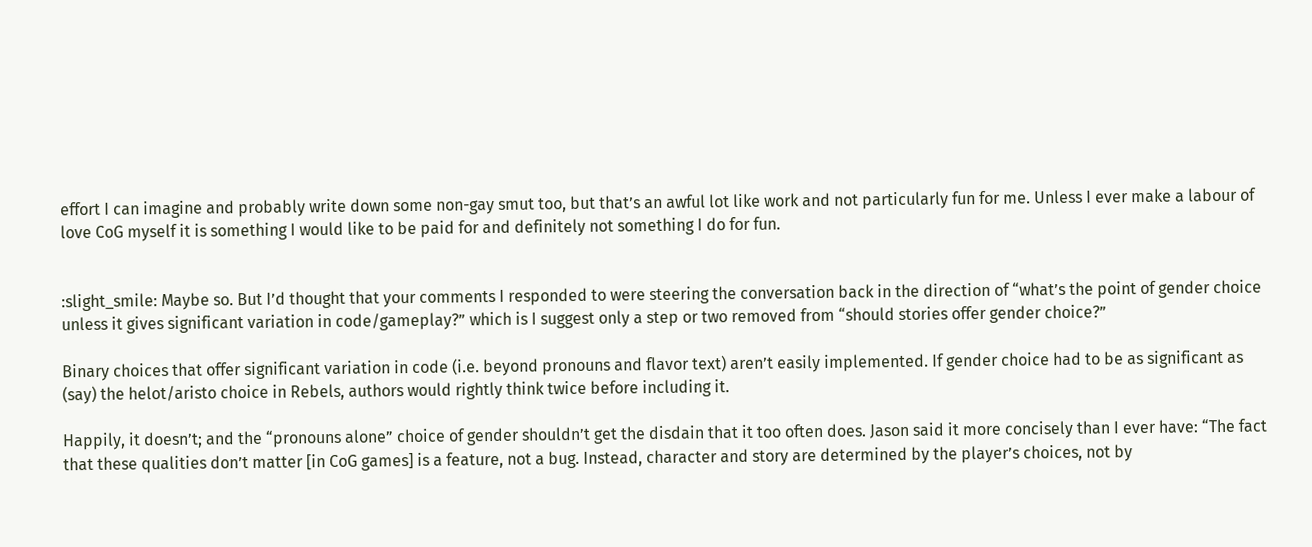effort I can imagine and probably write down some non-gay smut too, but that’s an awful lot like work and not particularly fun for me. Unless I ever make a labour of love CoG myself it is something I would like to be paid for and definitely not something I do for fun.


:slight_smile: Maybe so. But I’d thought that your comments I responded to were steering the conversation back in the direction of “what’s the point of gender choice unless it gives significant variation in code/gameplay?” which is I suggest only a step or two removed from “should stories offer gender choice?”

Binary choices that offer significant variation in code (i.e. beyond pronouns and flavor text) aren’t easily implemented. If gender choice had to be as significant as (say) the helot/aristo choice in Rebels, authors would rightly think twice before including it.

Happily, it doesn’t; and the “pronouns alone” choice of gender shouldn’t get the disdain that it too often does. Jason said it more concisely than I ever have: “The fact that these qualities don’t matter [in CoG games] is a feature, not a bug. Instead, character and story are determined by the player’s choices, not by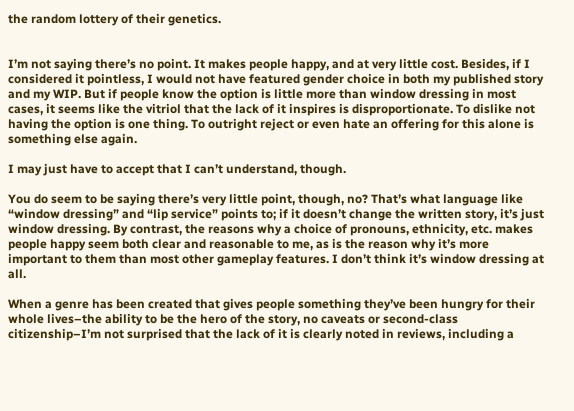the random lottery of their genetics.


I’m not saying there’s no point. It makes people happy, and at very little cost. Besides, if I considered it pointless, I would not have featured gender choice in both my published story and my WIP. But if people know the option is little more than window dressing in most cases, it seems like the vitriol that the lack of it inspires is disproportionate. To dislike not having the option is one thing. To outright reject or even hate an offering for this alone is something else again.

I may just have to accept that I can’t understand, though.

You do seem to be saying there’s very little point, though, no? That’s what language like “window dressing” and “lip service” points to; if it doesn’t change the written story, it’s just window dressing. By contrast, the reasons why a choice of pronouns, ethnicity, etc. makes people happy seem both clear and reasonable to me, as is the reason why it’s more important to them than most other gameplay features. I don’t think it’s window dressing at all.

When a genre has been created that gives people something they’ve been hungry for their whole lives–the ability to be the hero of the story, no caveats or second-class citizenship–I’m not surprised that the lack of it is clearly noted in reviews, including a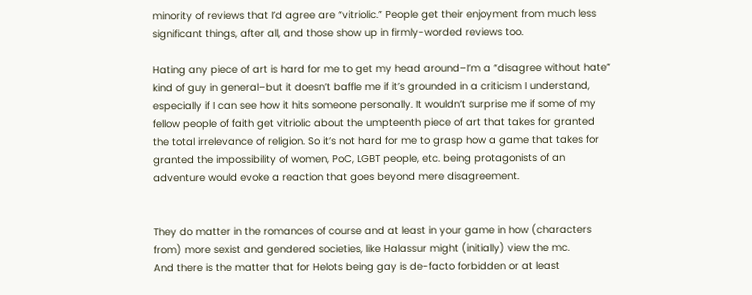minority of reviews that I’d agree are “vitriolic.” People get their enjoyment from much less significant things, after all, and those show up in firmly-worded reviews too.

Hating any piece of art is hard for me to get my head around–I’m a “disagree without hate” kind of guy in general–but it doesn’t baffle me if it’s grounded in a criticism I understand, especially if I can see how it hits someone personally. It wouldn’t surprise me if some of my fellow people of faith get vitriolic about the umpteenth piece of art that takes for granted the total irrelevance of religion. So it’s not hard for me to grasp how a game that takes for granted the impossibility of women, PoC, LGBT people, etc. being protagonists of an adventure would evoke a reaction that goes beyond mere disagreement.


They do matter in the romances of course and at least in your game in how (characters from) more sexist and gendered societies, like Halassur might (initially) view the mc.
And there is the matter that for Helots being gay is de-facto forbidden or at least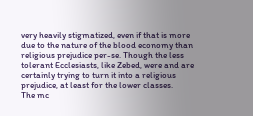very heavily stigmatized, even if that is more due to the nature of the blood economy than religious prejudice per-se. Though the less tolerant Ecclesiasts, like Zebed, were and are certainly trying to turn it into a religious prejudice, at least for the lower classes.
The mc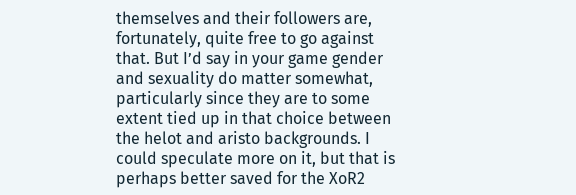themselves and their followers are, fortunately, quite free to go against that. But I’d say in your game gender and sexuality do matter somewhat, particularly since they are to some extent tied up in that choice between the helot and aristo backgrounds. I could speculate more on it, but that is perhaps better saved for the XoR2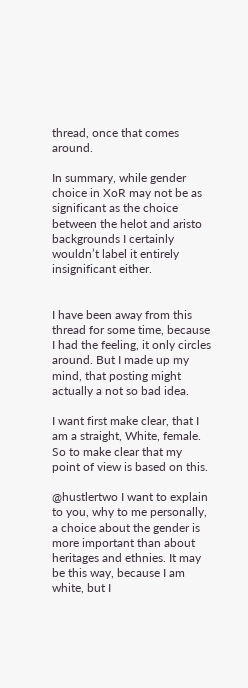thread, once that comes around.

In summary, while gender choice in XoR may not be as significant as the choice between the helot and aristo backgrounds I certainly wouldn’t label it entirely insignificant either.


I have been away from this thread for some time, because I had the feeling, it only circles around. But I made up my mind, that posting might actually a not so bad idea.

I want first make clear, that I am a straight, White, female. So to make clear that my point of view is based on this.

@hustlertwo I want to explain to you, why to me personally, a choice about the gender is more important than about heritages and ethnies. It may be this way, because I am white, but I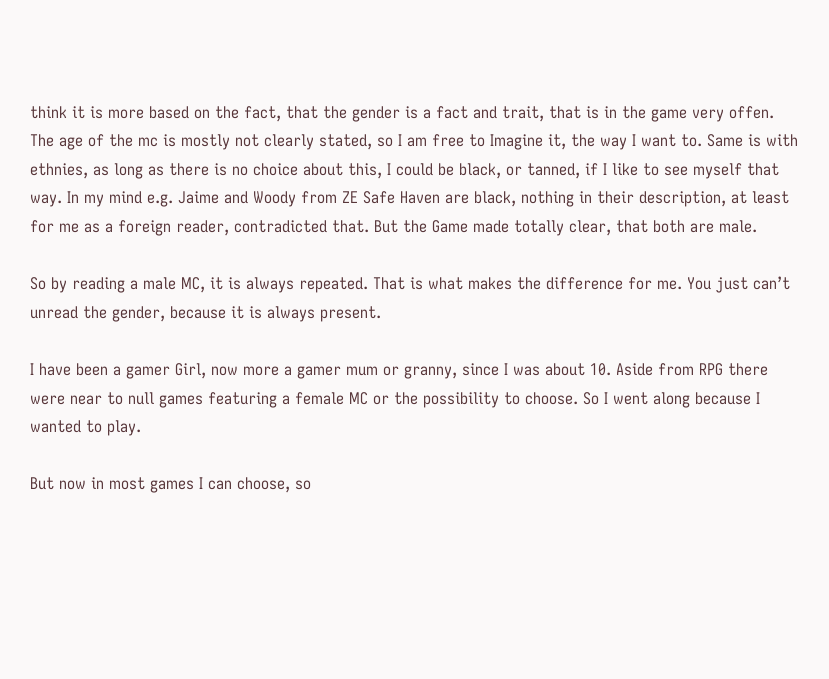think it is more based on the fact, that the gender is a fact and trait, that is in the game very offen. The age of the mc is mostly not clearly stated, so I am free to Imagine it, the way I want to. Same is with ethnies, as long as there is no choice about this, I could be black, or tanned, if I like to see myself that way. In my mind e.g. Jaime and Woody from ZE Safe Haven are black, nothing in their description, at least for me as a foreign reader, contradicted that. But the Game made totally clear, that both are male.

So by reading a male MC, it is always repeated. That is what makes the difference for me. You just can’t unread the gender, because it is always present.

I have been a gamer Girl, now more a gamer mum or granny, since I was about 10. Aside from RPG there were near to null games featuring a female MC or the possibility to choose. So I went along because I wanted to play.

But now in most games I can choose, so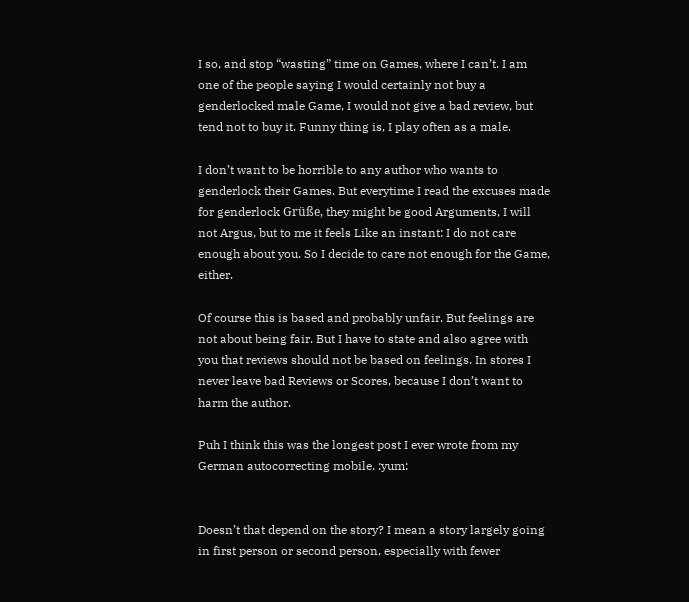I so, and stop “wasting” time on Games, where I can’t. I am one of the people saying I would certainly not buy a genderlocked male Game, I would not give a bad review, but tend not to buy it. Funny thing is, I play often as a male.

I don’t want to be horrible to any author who wants to genderlock their Games. But everytime I read the excuses made for genderlock Grüße, they might be good Arguments, I will not Argus, but to me it feels Like an instant: I do not care enough about you. So I decide to care not enough for the Game, either.

Of course this is based and probably unfair. But feelings are not about being fair. But I have to state and also agree with you that reviews should not be based on feelings. In stores I never leave bad Reviews or Scores, because I don’t want to harm the author.

Puh I think this was the longest post I ever wrote from my German autocorrecting mobile. :yum:


Doesn’t that depend on the story? I mean a story largely going in first person or second person, especially with fewer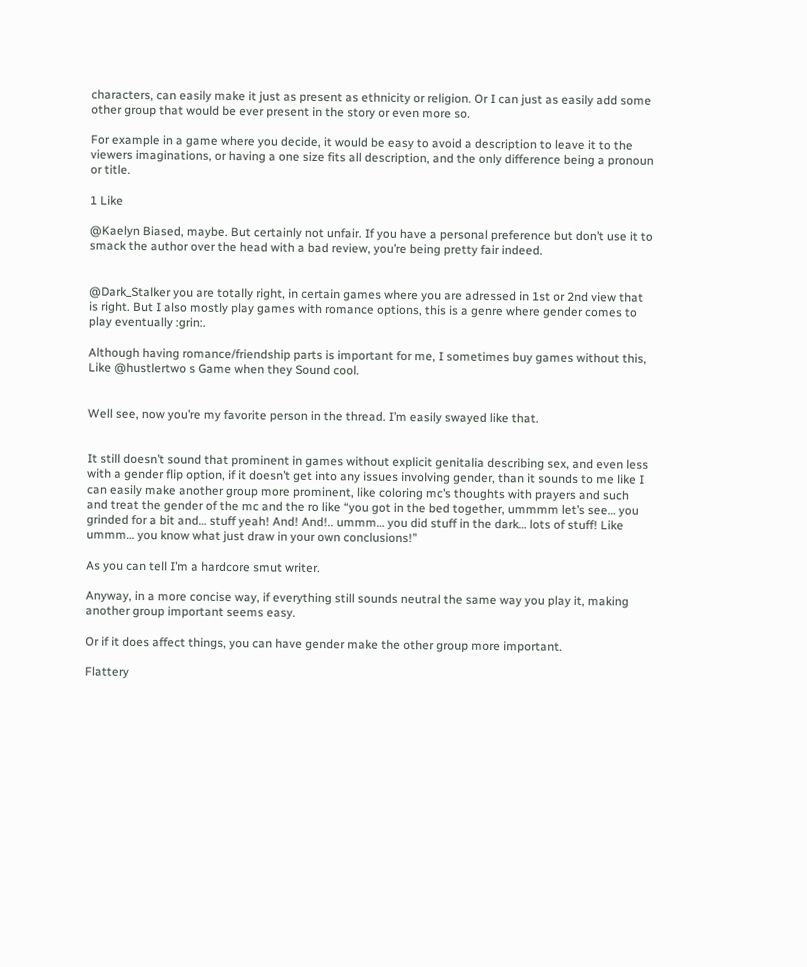characters, can easily make it just as present as ethnicity or religion. Or I can just as easily add some other group that would be ever present in the story or even more so.

For example in a game where you decide, it would be easy to avoid a description to leave it to the viewers imaginations, or having a one size fits all description, and the only difference being a pronoun or title.

1 Like

@Kaelyn Biased, maybe. But certainly not unfair. If you have a personal preference but don’t use it to smack the author over the head with a bad review, you’re being pretty fair indeed.


@Dark_Stalker you are totally right, in certain games where you are adressed in 1st or 2nd view that is right. But I also mostly play games with romance options, this is a genre where gender comes to play eventually :grin:.

Although having romance/friendship parts is important for me, I sometimes buy games without this, Like @hustlertwo s Game when they Sound cool.


Well see, now you’re my favorite person in the thread. I’m easily swayed like that.


It still doesn’t sound that prominent in games without explicit genitalia describing sex, and even less with a gender flip option, if it doesn’t get into any issues involving gender, than it sounds to me like I can easily make another group more prominent, like coloring mc’s thoughts with prayers and such and treat the gender of the mc and the ro like “you got in the bed together, ummmm let’s see… you grinded for a bit and… stuff yeah! And! And!.. ummm… you did stuff in the dark… lots of stuff! Like ummm… you know what just draw in your own conclusions!”

As you can tell I’m a hardcore smut writer.

Anyway, in a more concise way, if everything still sounds neutral the same way you play it, making another group important seems easy.

Or if it does affect things, you can have gender make the other group more important.

Flattery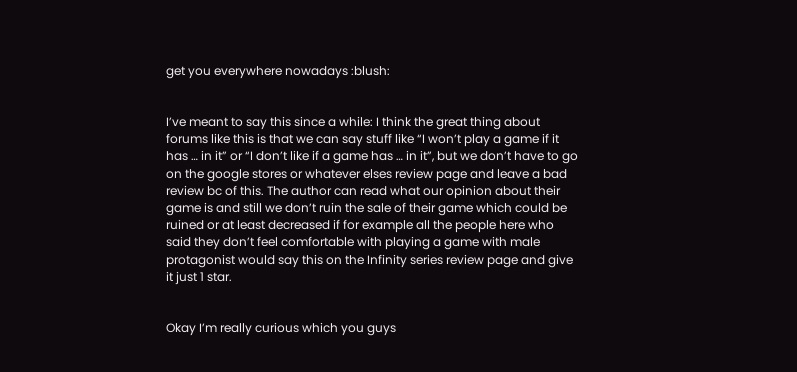get you everywhere nowadays :blush:


I’ve meant to say this since a while: I think the great thing about forums like this is that we can say stuff like “I won’t play a game if it has … in it” or “I don’t like if a game has … in it”, but we don’t have to go on the google stores or whatever elses review page and leave a bad review bc of this. The author can read what our opinion about their game is and still we don’t ruin the sale of their game which could be ruined or at least decreased if for example all the people here who said they don’t feel comfortable with playing a game with male protagonist would say this on the Infinity series review page and give it just 1 star.


Okay I’m really curious which you guys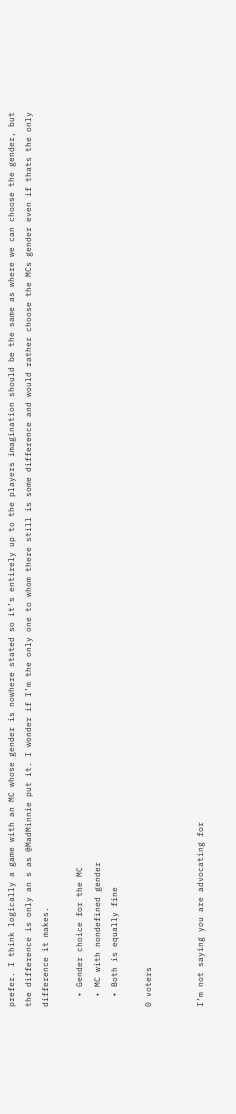prefer. I think logically a game with an MC whose gender is nowhere stated so it’s entirely up to the players imagination should be the same as where we can choose the gender, but the difference is only an s as @MadMinnie put it. I wonder if I’m the only one to whom there still is some difference and would rather choose the MCs gender even if thats the only difference it makes.

  • Gender choice for the MC
  • MC with nondefined gender
  • Both is equally fine

0 voters


I’m not saying you are advocating for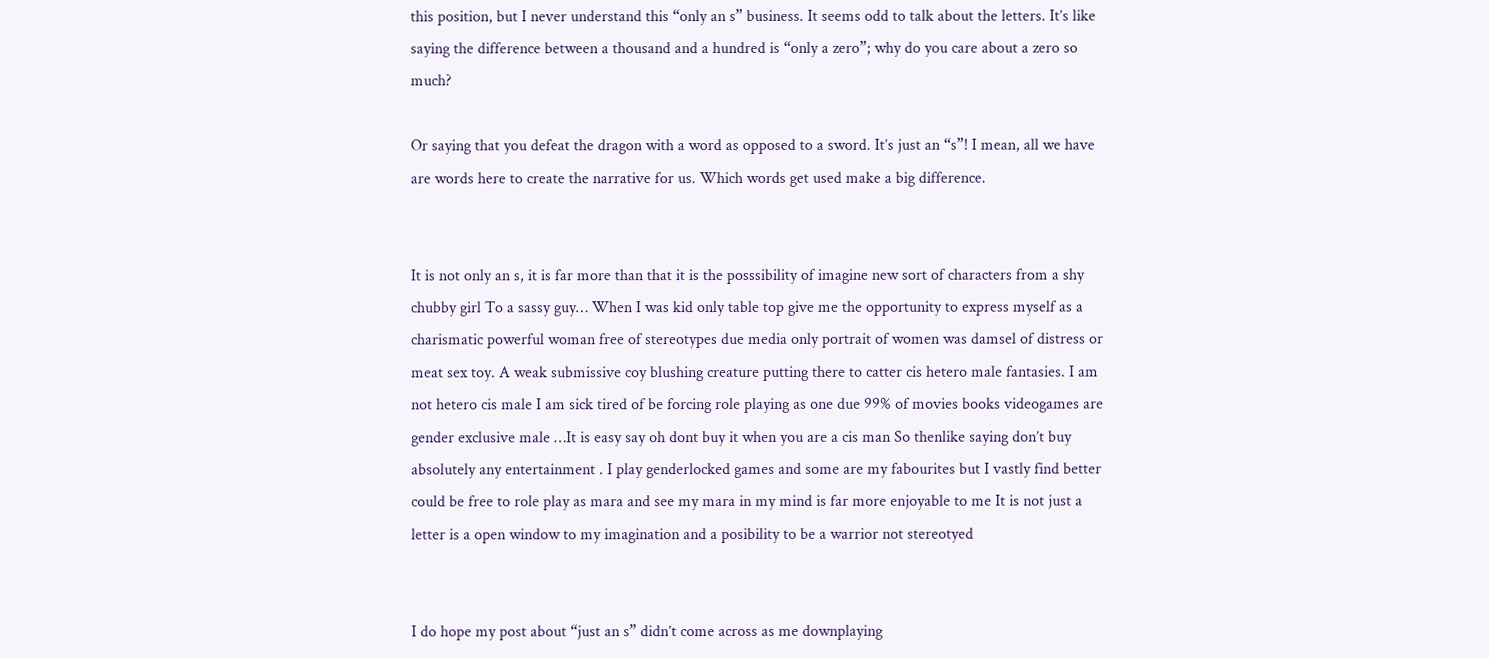this position, but I never understand this “only an s” business. It seems odd to talk about the letters. It’s like saying the difference between a thousand and a hundred is “only a zero”; why do you care about a zero so much?

Or saying that you defeat the dragon with a word as opposed to a sword. It’s just an “s”! I mean, all we have are words here to create the narrative for us. Which words get used make a big difference.


It is not only an s, it is far more than that it is the posssibility of imagine new sort of characters from a shy chubby girl To a sassy guy… When I was kid only table top give me the opportunity to express myself as a charismatic powerful woman free of stereotypes due media only portrait of women was damsel of distress or meat sex toy. A weak submissive coy blushing creature putting there to catter cis hetero male fantasies. I am not hetero cis male I am sick tired of be forcing role playing as one due 99% of movies books videogames are gender exclusive male …It is easy say oh dont buy it when you are a cis man So thenlike saying don’t buy absolutely any entertainment . I play genderlocked games and some are my fabourites but I vastly find better could be free to role play as mara and see my mara in my mind is far more enjoyable to me It is not just a letter is a open window to my imagination and a posibility to be a warrior not stereotyed


I do hope my post about “just an s” didn’t come across as me downplaying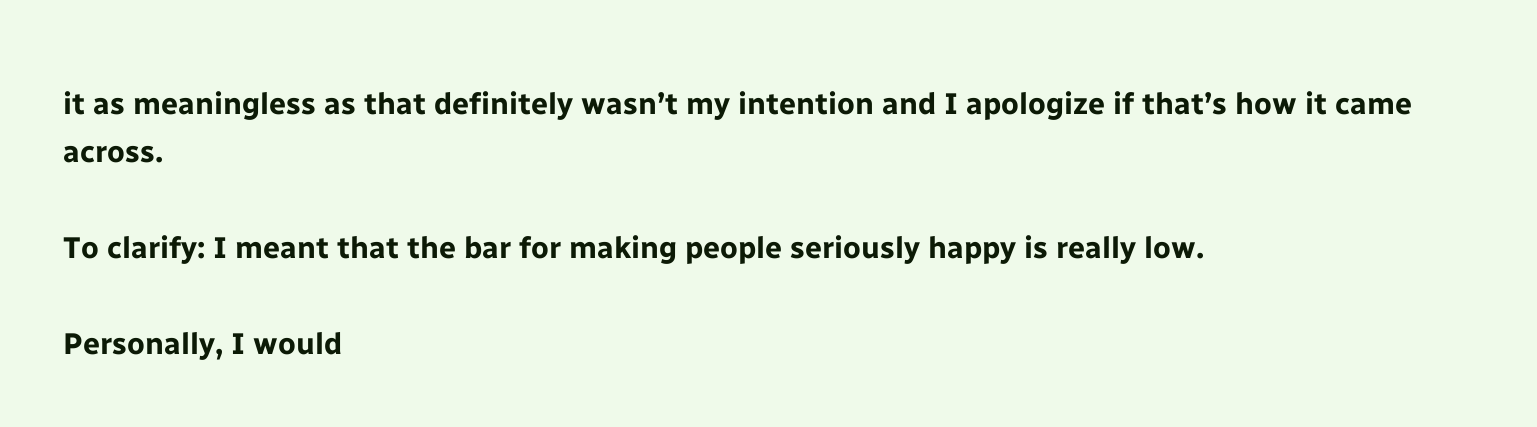it as meaningless as that definitely wasn’t my intention and I apologize if that’s how it came across.

To clarify: I meant that the bar for making people seriously happy is really low.

Personally, I would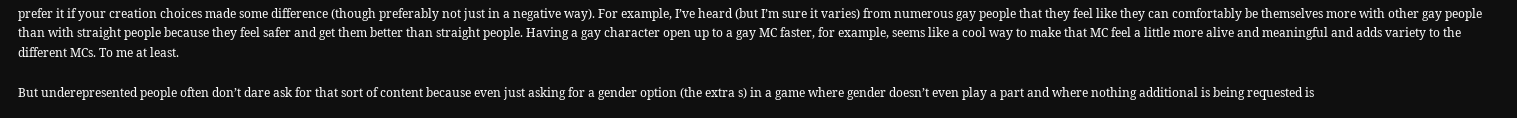prefer it if your creation choices made some difference (though preferably not just in a negative way). For example, I’ve heard (but I’m sure it varies) from numerous gay people that they feel like they can comfortably be themselves more with other gay people than with straight people because they feel safer and get them better than straight people. Having a gay character open up to a gay MC faster, for example, seems like a cool way to make that MC feel a little more alive and meaningful and adds variety to the different MCs. To me at least.

But underepresented people often don’t dare ask for that sort of content because even just asking for a gender option (the extra s) in a game where gender doesn’t even play a part and where nothing additional is being requested is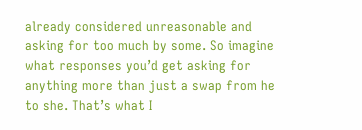already considered unreasonable and asking for too much by some. So imagine what responses you’d get asking for anything more than just a swap from he to she. That’s what I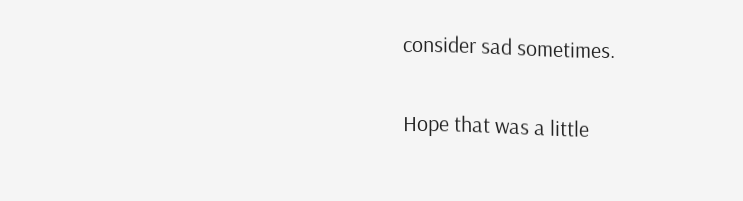consider sad sometimes.

Hope that was a little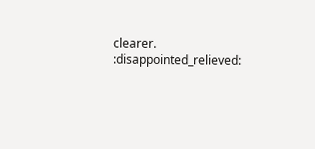clearer. :disappointed_relieved: